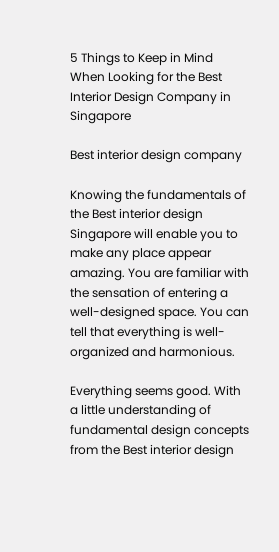5 Things to Keep in Mind When Looking for the Best Interior Design Company in Singapore

Best interior design company

Knowing the fundamentals of the Best interior design Singapore will enable you to make any place appear amazing. You are familiar with the sensation of entering a well-designed space. You can tell that everything is well-organized and harmonious.

Everything seems good. With a little understanding of fundamental design concepts from the Best interior design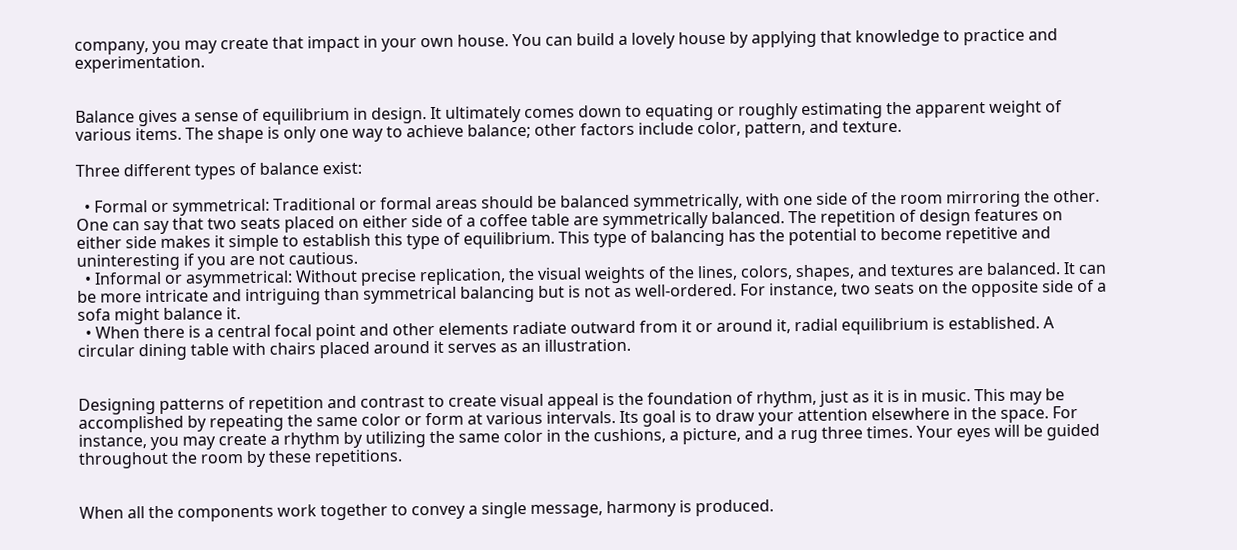company, you may create that impact in your own house. You can build a lovely house by applying that knowledge to practice and experimentation.


Balance gives a sense of equilibrium in design. It ultimately comes down to equating or roughly estimating the apparent weight of various items. The shape is only one way to achieve balance; other factors include color, pattern, and texture.

Three different types of balance exist:

  • Formal or symmetrical: Traditional or formal areas should be balanced symmetrically, with one side of the room mirroring the other. One can say that two seats placed on either side of a coffee table are symmetrically balanced. The repetition of design features on either side makes it simple to establish this type of equilibrium. This type of balancing has the potential to become repetitive and uninteresting if you are not cautious.
  • Informal or asymmetrical: Without precise replication, the visual weights of the lines, colors, shapes, and textures are balanced. It can be more intricate and intriguing than symmetrical balancing but is not as well-ordered. For instance, two seats on the opposite side of a sofa might balance it.
  • When there is a central focal point and other elements radiate outward from it or around it, radial equilibrium is established. A circular dining table with chairs placed around it serves as an illustration.


Designing patterns of repetition and contrast to create visual appeal is the foundation of rhythm, just as it is in music. This may be accomplished by repeating the same color or form at various intervals. Its goal is to draw your attention elsewhere in the space. For instance, you may create a rhythm by utilizing the same color in the cushions, a picture, and a rug three times. Your eyes will be guided throughout the room by these repetitions.


When all the components work together to convey a single message, harmony is produced.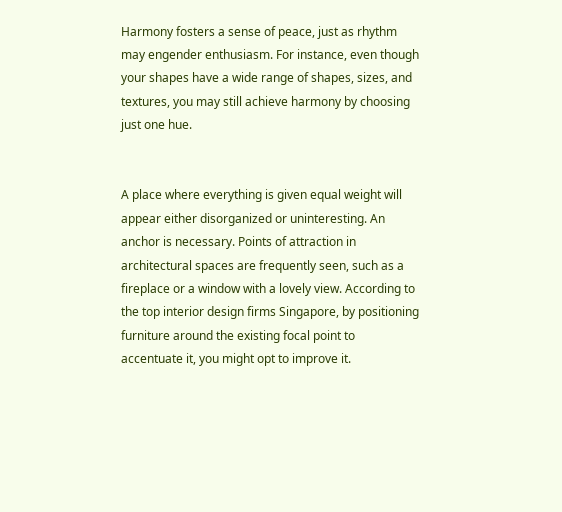Harmony fosters a sense of peace, just as rhythm may engender enthusiasm. For instance, even though your shapes have a wide range of shapes, sizes, and textures, you may still achieve harmony by choosing just one hue.


A place where everything is given equal weight will appear either disorganized or uninteresting. An anchor is necessary. Points of attraction in architectural spaces are frequently seen, such as a fireplace or a window with a lovely view. According to the top interior design firms Singapore, by positioning furniture around the existing focal point to accentuate it, you might opt to improve it.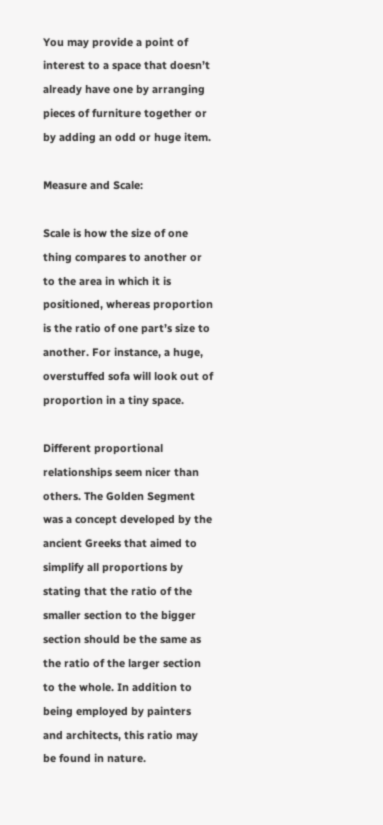You may provide a point of interest to a space that doesn’t already have one by arranging pieces of furniture together or by adding an odd or huge item.

Measure and Scale:

Scale is how the size of one thing compares to another or to the area in which it is positioned, whereas proportion is the ratio of one part’s size to another. For instance, a huge, overstuffed sofa will look out of proportion in a tiny space.

Different proportional relationships seem nicer than others. The Golden Segment was a concept developed by the ancient Greeks that aimed to simplify all proportions by stating that the ratio of the smaller section to the bigger section should be the same as the ratio of the larger section to the whole. In addition to being employed by painters and architects, this ratio may be found in nature.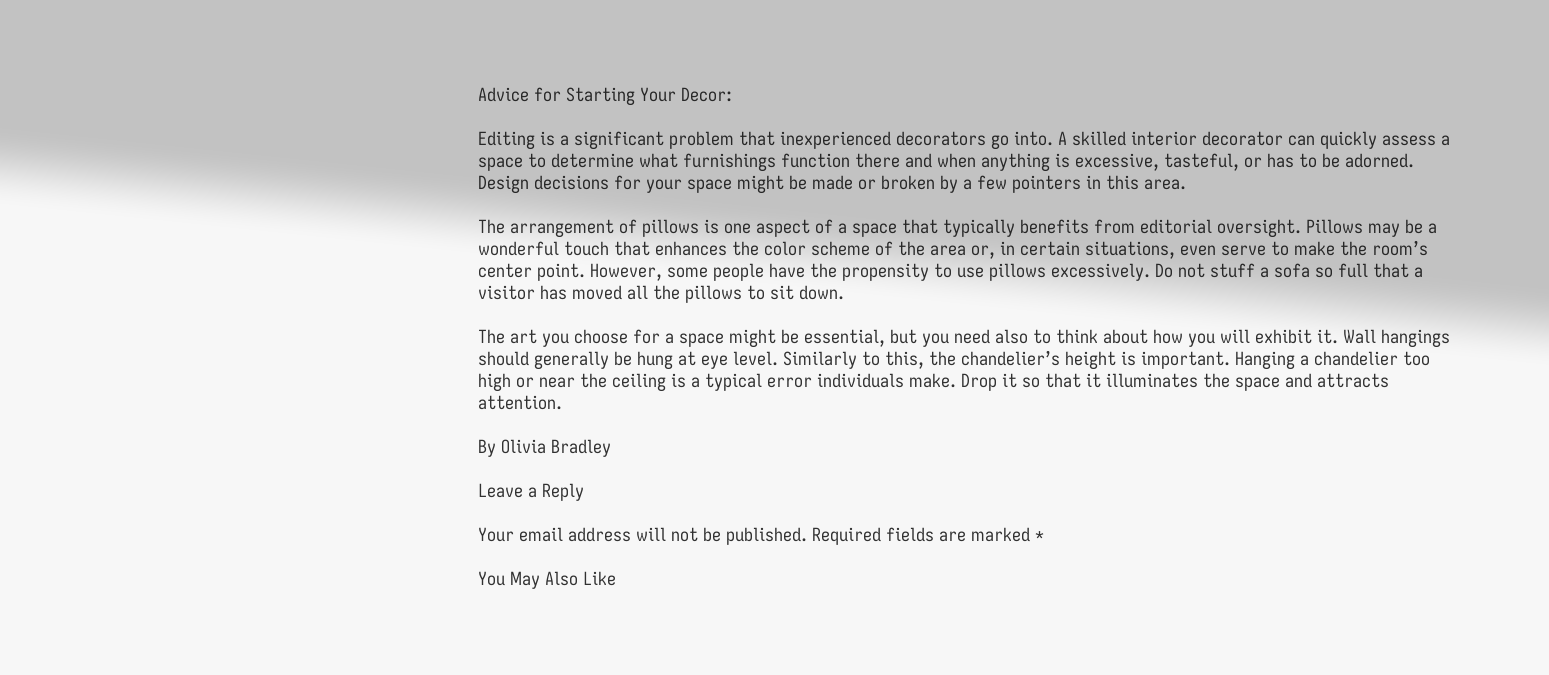Advice for Starting Your Decor:

Editing is a significant problem that inexperienced decorators go into. A skilled interior decorator can quickly assess a space to determine what furnishings function there and when anything is excessive, tasteful, or has to be adorned. Design decisions for your space might be made or broken by a few pointers in this area.

The arrangement of pillows is one aspect of a space that typically benefits from editorial oversight. Pillows may be a wonderful touch that enhances the color scheme of the area or, in certain situations, even serve to make the room’s center point. However, some people have the propensity to use pillows excessively. Do not stuff a sofa so full that a visitor has moved all the pillows to sit down.

The art you choose for a space might be essential, but you need also to think about how you will exhibit it. Wall hangings should generally be hung at eye level. Similarly to this, the chandelier’s height is important. Hanging a chandelier too high or near the ceiling is a typical error individuals make. Drop it so that it illuminates the space and attracts attention.

By Olivia Bradley

Leave a Reply

Your email address will not be published. Required fields are marked *

You May Also Like